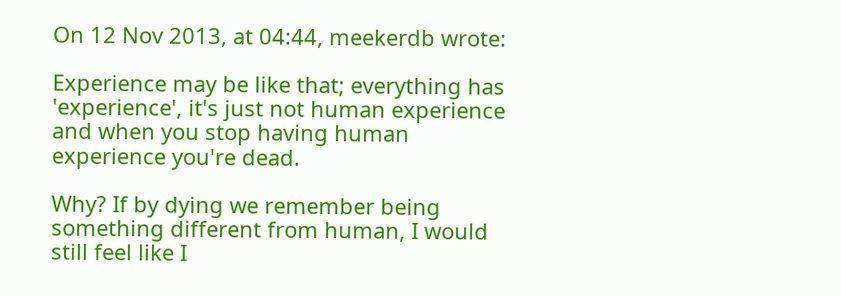On 12 Nov 2013, at 04:44, meekerdb wrote:

Experience may be like that; everything has 'experience', it's just not human experience and when you stop having human experience you're dead.

Why? If by dying we remember being something different from human, I would still feel like I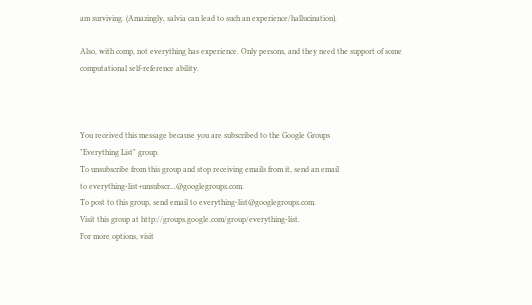am surviving. (Amazingly, salvia can lead to such an experience/hallucination).

Also, with comp, not everything has experience. Only persons, and they need the support of some computational self-reference ability.



You received this message because you are subscribed to the Google Groups
"Everything List" group.
To unsubscribe from this group and stop receiving emails from it, send an email
to everything-list+unsubscr...@googlegroups.com.
To post to this group, send email to everything-list@googlegroups.com.
Visit this group at http://groups.google.com/group/everything-list.
For more options, visit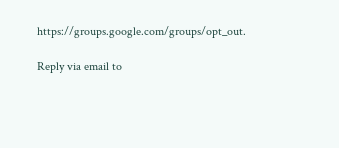https://groups.google.com/groups/opt_out.

Reply via email to